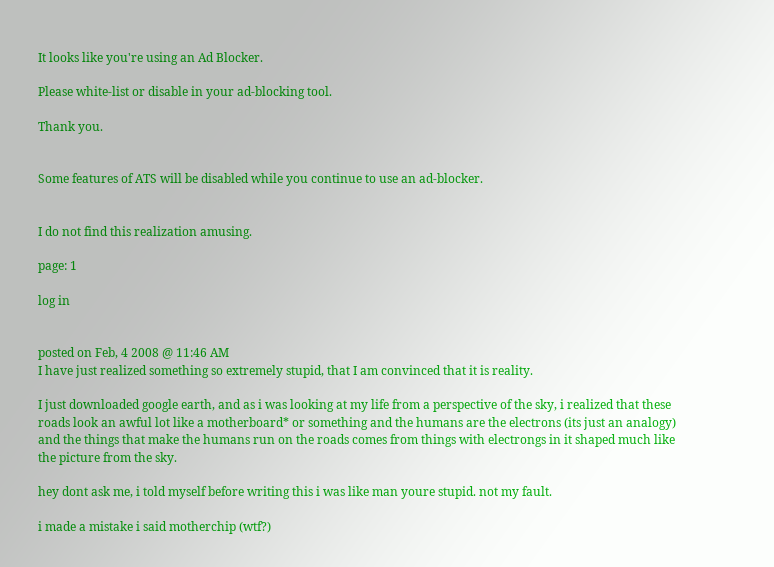It looks like you're using an Ad Blocker.

Please white-list or disable in your ad-blocking tool.

Thank you.


Some features of ATS will be disabled while you continue to use an ad-blocker.


I do not find this realization amusing.

page: 1

log in


posted on Feb, 4 2008 @ 11:46 AM
I have just realized something so extremely stupid, that I am convinced that it is reality.

I just downloaded google earth, and as i was looking at my life from a perspective of the sky, i realized that these roads look an awful lot like a motherboard* or something and the humans are the electrons (its just an analogy) and the things that make the humans run on the roads comes from things with electrongs in it shaped much like the picture from the sky.

hey dont ask me, i told myself before writing this i was like man youre stupid. not my fault.

i made a mistake i said motherchip (wtf?)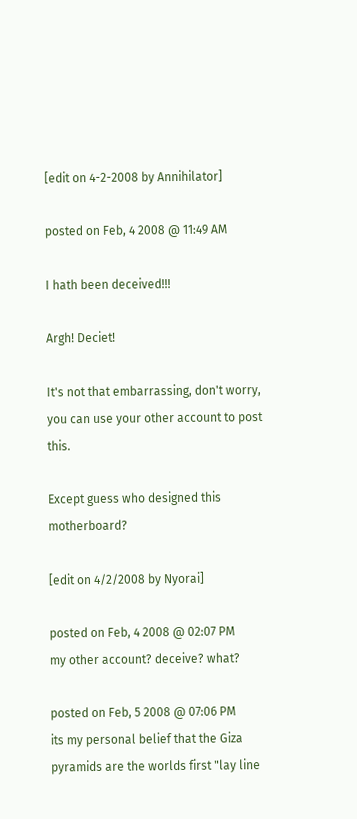[edit on 4-2-2008 by Annihilator]

posted on Feb, 4 2008 @ 11:49 AM

I hath been deceived!!!

Argh! Deciet!

It's not that embarrassing, don't worry, you can use your other account to post this.

Except guess who designed this motherboard?

[edit on 4/2/2008 by Nyorai]

posted on Feb, 4 2008 @ 02:07 PM
my other account? deceive? what?

posted on Feb, 5 2008 @ 07:06 PM
its my personal belief that the Giza pyramids are the worlds first "lay line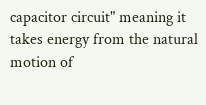capacitor circuit" meaning it takes energy from the natural motion of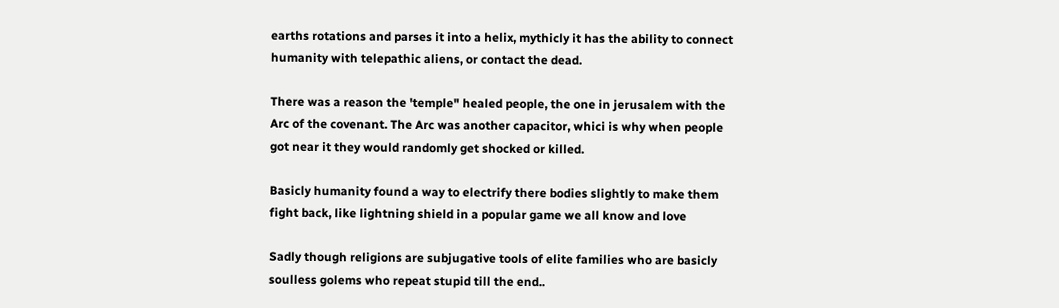earths rotations and parses it into a helix, mythicly it has the ability to connect humanity with telepathic aliens, or contact the dead.

There was a reason the 'temple" healed people, the one in jerusalem with the Arc of the covenant. The Arc was another capacitor, whici is why when people got near it they would randomly get shocked or killed.

Basicly humanity found a way to electrify there bodies slightly to make them fight back, like lightning shield in a popular game we all know and love

Sadly though religions are subjugative tools of elite families who are basicly soulless golems who repeat stupid till the end..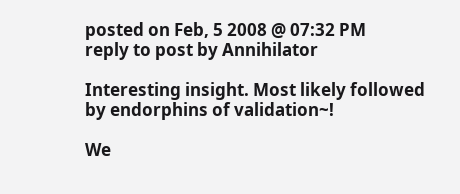posted on Feb, 5 2008 @ 07:32 PM
reply to post by Annihilator

Interesting insight. Most likely followed by endorphins of validation~!

We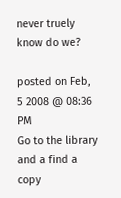never truely know do we?

posted on Feb, 5 2008 @ 08:36 PM
Go to the library and a find a copy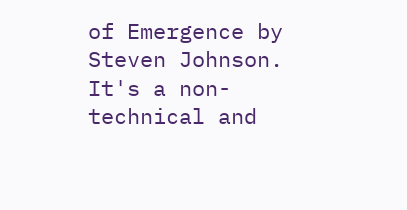of Emergence by Steven Johnson. It's a non-technical and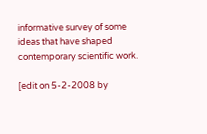informative survey of some ideas that have shaped contemporary scientific work.

[edit on 5-2-2008 by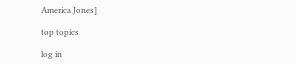America Jones]

top topics

log in